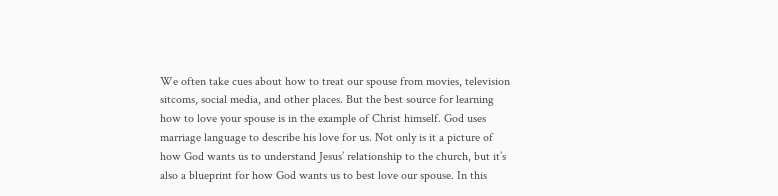We often take cues about how to treat our spouse from movies, television sitcoms, social media, and other places. But the best source for learning how to love your spouse is in the example of Christ himself. God uses marriage language to describe his love for us. Not only is it a picture of how God wants us to understand Jesus’ relationship to the church, but it’s also a blueprint for how God wants us to best love our spouse. In this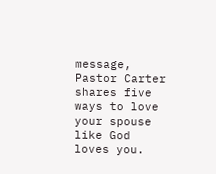message, Pastor Carter shares five ways to love your spouse like God loves you.